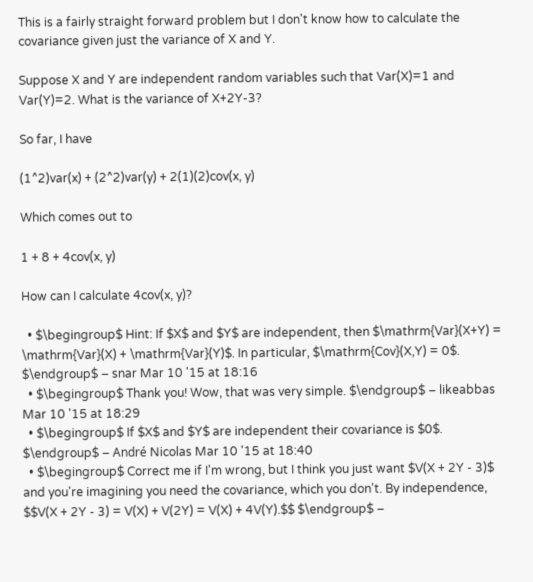This is a fairly straight forward problem but I don't know how to calculate the covariance given just the variance of X and Y.

Suppose X and Y are independent random variables such that Var(X)=1 and Var(Y)=2. What is the variance of X+2Y-3?

So far, I have

(1^2)var(x) + (2^2)var(y) + 2(1)(2)cov(x, y)

Which comes out to

1 + 8 + 4cov(x, y)

How can I calculate 4cov(x, y)?

  • $\begingroup$ Hint: If $X$ and $Y$ are independent, then $\mathrm{Var}(X+Y) = \mathrm{Var}(X) + \mathrm{Var}(Y)$. In particular, $\mathrm{Cov}(X,Y) = 0$. $\endgroup$ – snar Mar 10 '15 at 18:16
  • $\begingroup$ Thank you! Wow, that was very simple. $\endgroup$ – likeabbas Mar 10 '15 at 18:29
  • $\begingroup$ If $X$ and $Y$ are independent their covariance is $0$. $\endgroup$ – André Nicolas Mar 10 '15 at 18:40
  • $\begingroup$ Correct me if I'm wrong, but I think you just want $V(X + 2Y - 3)$ and you're imagining you need the covariance, which you don't. By independence, $$V(X + 2Y - 3) = V(X) + V(2Y) = V(X) + 4V(Y).$$ $\endgroup$ –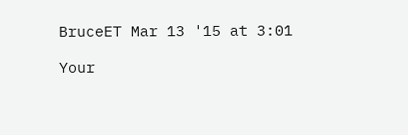BruceET Mar 13 '15 at 3:01

Your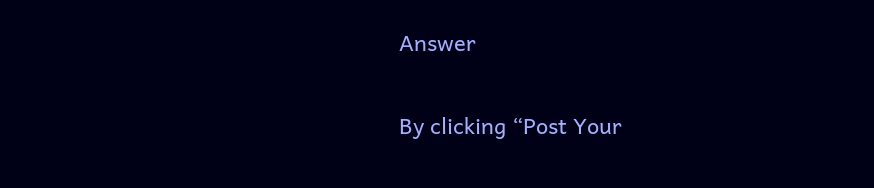Answer

By clicking “Post Your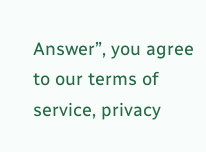Answer”, you agree to our terms of service, privacy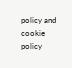policy and cookie policy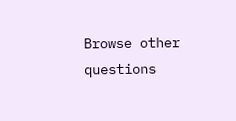Browse other questions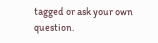tagged or ask your own question.